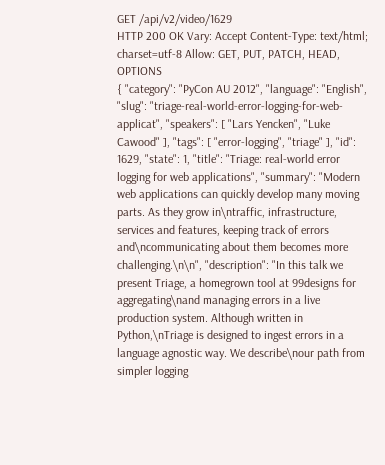GET /api/v2/video/1629
HTTP 200 OK Vary: Accept Content-Type: text/html; charset=utf-8 Allow: GET, PUT, PATCH, HEAD, OPTIONS
{ "category": "PyCon AU 2012", "language": "English", "slug": "triage-real-world-error-logging-for-web-applicat", "speakers": [ "Lars Yencken", "Luke Cawood" ], "tags": [ "error-logging", "triage" ], "id": 1629, "state": 1, "title": "Triage: real-world error logging for web applications", "summary": "Modern web applications can quickly develop many moving parts. As they grow in\ntraffic, infrastructure, services and features, keeping track of errors and\ncommunicating about them becomes more challenging.\n\n", "description": "In this talk we present Triage, a homegrown tool at 99designs for aggregating\nand managing errors in a live production system. Although written in Python,\nTriage is designed to ingest errors in a language agnostic way. We describe\nour path from simpler logging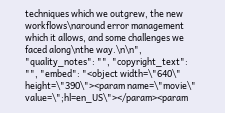techniques which we outgrew, the new workflows\naround error management which it allows, and some challenges we faced along\nthe way.\n\n", "quality_notes": "", "copyright_text": "", "embed": "<object width=\"640\" height=\"390\"><param name=\"movie\" value=\";hl=en_US\"></param><param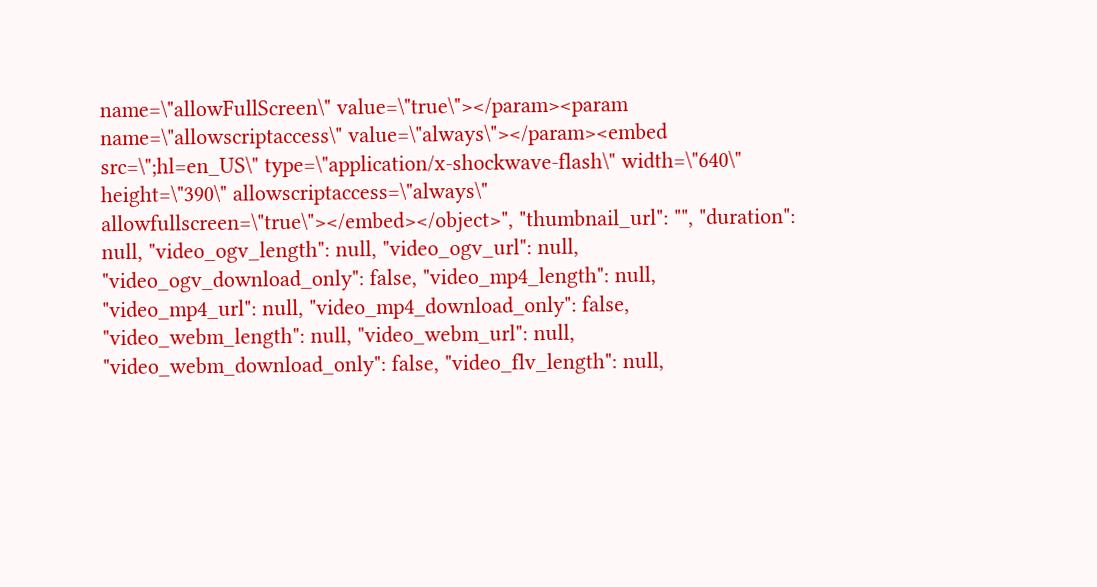name=\"allowFullScreen\" value=\"true\"></param><param name=\"allowscriptaccess\" value=\"always\"></param><embed src=\";hl=en_US\" type=\"application/x-shockwave-flash\" width=\"640\" height=\"390\" allowscriptaccess=\"always\" allowfullscreen=\"true\"></embed></object>", "thumbnail_url": "", "duration": null, "video_ogv_length": null, "video_ogv_url": null, "video_ogv_download_only": false, "video_mp4_length": null, "video_mp4_url": null, "video_mp4_download_only": false, "video_webm_length": null, "video_webm_url": null, "video_webm_download_only": false, "video_flv_length": null,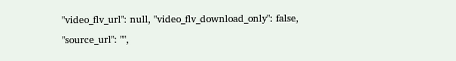"video_flv_url": null, "video_flv_download_only": false, "source_url": "",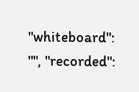"whiteboard": "", "recorded":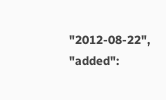"2012-08-22", "added":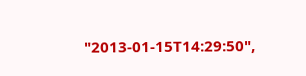"2013-01-15T14:29:50",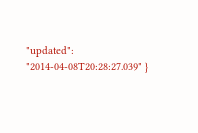"updated": "2014-04-08T20:28:27.039" }